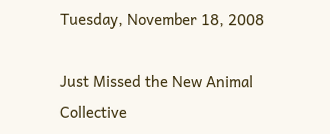Tuesday, November 18, 2008

Just Missed the New Animal Collective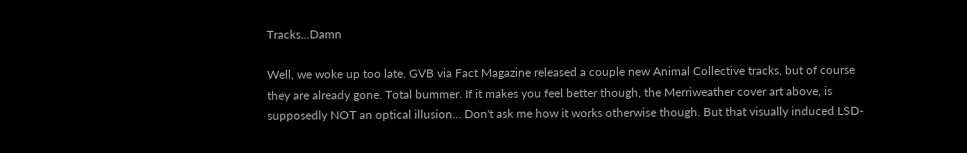Tracks...Damn

Well, we woke up too late. GVB via Fact Magazine released a couple new Animal Collective tracks, but of course they are already gone. Total bummer. If it makes you feel better though, the Merriweather cover art above, is supposedly NOT an optical illusion... Don't ask me how it works otherwise though. But that visually induced LSD-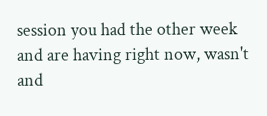session you had the other week and are having right now, wasn't and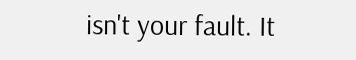isn't your fault. It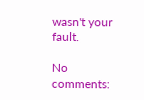wasn't your fault.

No comments: